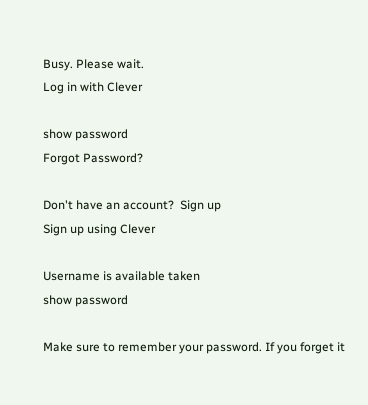Busy. Please wait.
Log in with Clever

show password
Forgot Password?

Don't have an account?  Sign up
Sign up using Clever

Username is available taken
show password

Make sure to remember your password. If you forget it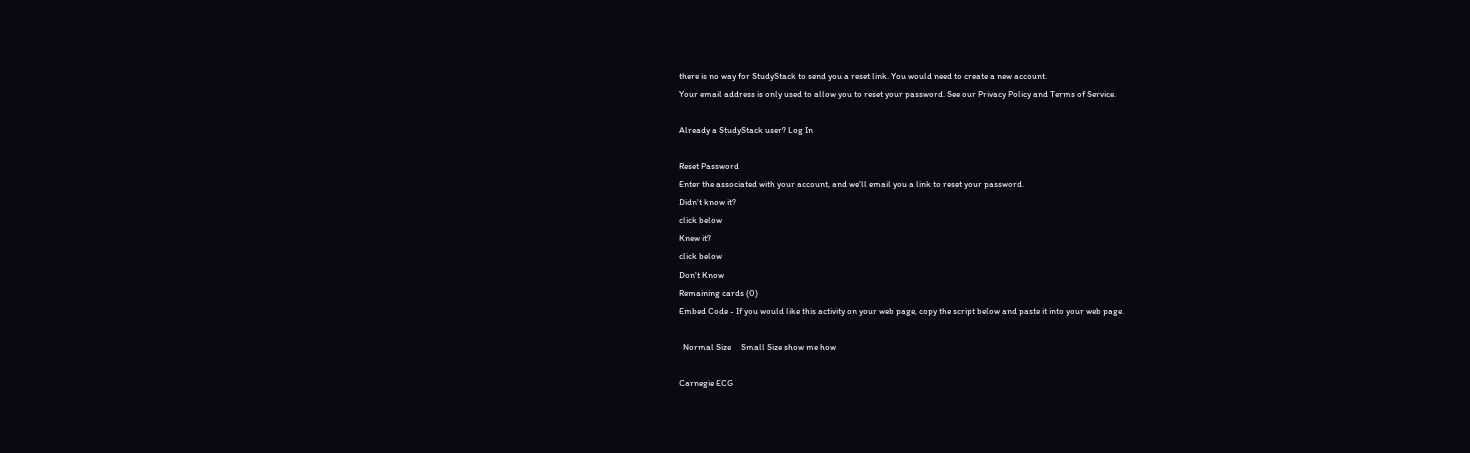there is no way for StudyStack to send you a reset link. You would need to create a new account.
Your email address is only used to allow you to reset your password. See our Privacy Policy and Terms of Service.

Already a StudyStack user? Log In

Reset Password
Enter the associated with your account, and we'll email you a link to reset your password.
Didn't know it?
click below
Knew it?
click below
Don't Know
Remaining cards (0)
Embed Code - If you would like this activity on your web page, copy the script below and paste it into your web page.

  Normal Size     Small Size show me how

Carnegie ECG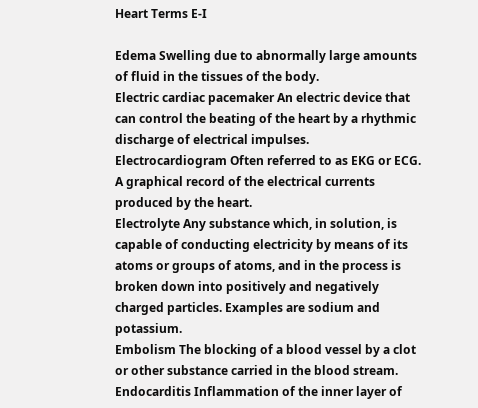Heart Terms E-I

Edema Swelling due to abnormally large amounts of fluid in the tissues of the body.
Electric cardiac pacemaker An electric device that can control the beating of the heart by a rhythmic discharge of electrical impulses.
Electrocardiogram Often referred to as EKG or ECG. A graphical record of the electrical currents produced by the heart.
Electrolyte Any substance which, in solution, is capable of conducting electricity by means of its atoms or groups of atoms, and in the process is broken down into positively and negatively charged particles. Examples are sodium and potassium.
Embolism The blocking of a blood vessel by a clot or other substance carried in the blood stream.
Endocarditis Inflammation of the inner layer of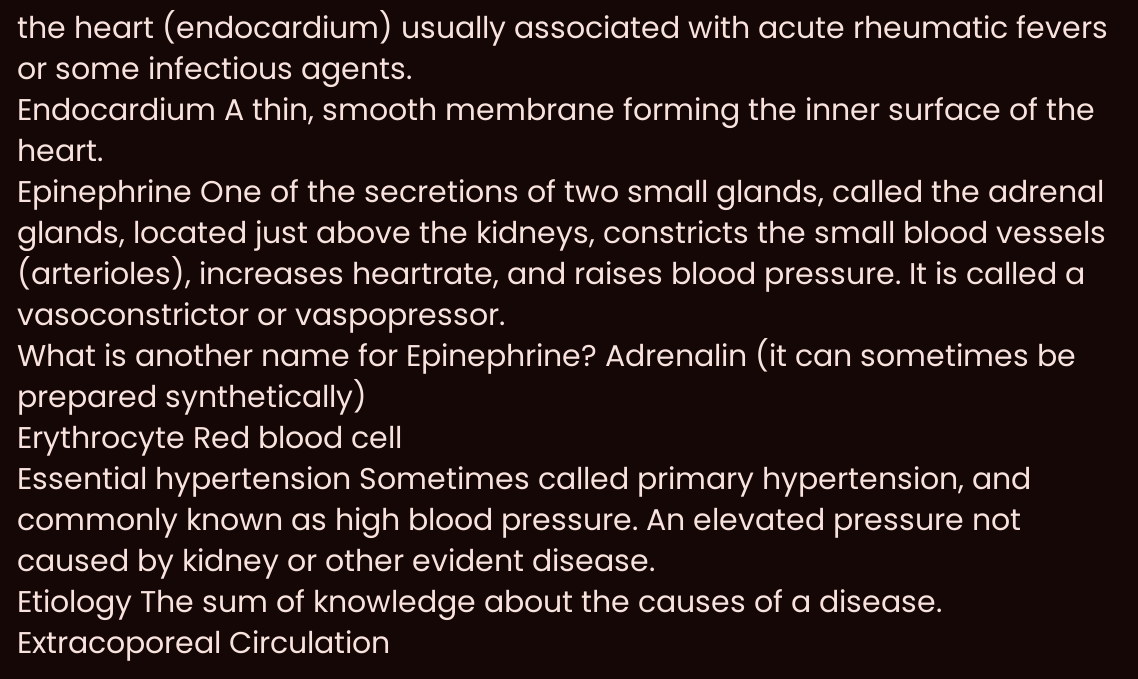the heart (endocardium) usually associated with acute rheumatic fevers or some infectious agents.
Endocardium A thin, smooth membrane forming the inner surface of the heart.
Epinephrine One of the secretions of two small glands, called the adrenal glands, located just above the kidneys, constricts the small blood vessels (arterioles), increases heartrate, and raises blood pressure. It is called a vasoconstrictor or vaspopressor.
What is another name for Epinephrine? Adrenalin (it can sometimes be prepared synthetically)
Erythrocyte Red blood cell
Essential hypertension Sometimes called primary hypertension, and commonly known as high blood pressure. An elevated pressure not caused by kidney or other evident disease.
Etiology The sum of knowledge about the causes of a disease.
Extracoporeal Circulation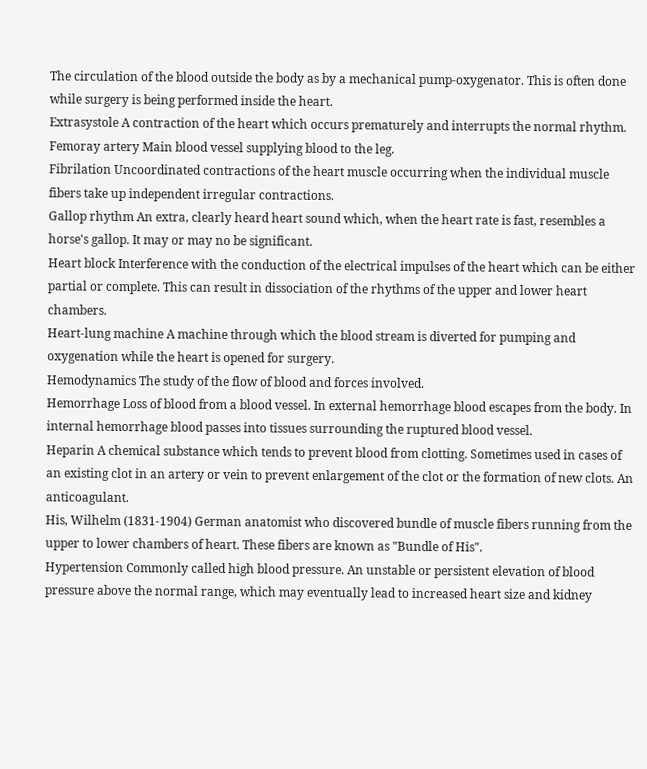The circulation of the blood outside the body as by a mechanical pump-oxygenator. This is often done while surgery is being performed inside the heart.
Extrasystole A contraction of the heart which occurs prematurely and interrupts the normal rhythm.
Femoray artery Main blood vessel supplying blood to the leg.
Fibrilation Uncoordinated contractions of the heart muscle occurring when the individual muscle fibers take up independent irregular contractions.
Gallop rhythm An extra, clearly heard heart sound which, when the heart rate is fast, resembles a horse's gallop. It may or may no be significant.
Heart block Interference with the conduction of the electrical impulses of the heart which can be either partial or complete. This can result in dissociation of the rhythms of the upper and lower heart chambers.
Heart-lung machine A machine through which the blood stream is diverted for pumping and oxygenation while the heart is opened for surgery.
Hemodynamics The study of the flow of blood and forces involved.
Hemorrhage Loss of blood from a blood vessel. In external hemorrhage blood escapes from the body. In internal hemorrhage blood passes into tissues surrounding the ruptured blood vessel.
Heparin A chemical substance which tends to prevent blood from clotting. Sometimes used in cases of an existing clot in an artery or vein to prevent enlargement of the clot or the formation of new clots. An anticoagulant.
His, Wilhelm (1831-1904) German anatomist who discovered bundle of muscle fibers running from the upper to lower chambers of heart. These fibers are known as "Bundle of His".
Hypertension Commonly called high blood pressure. An unstable or persistent elevation of blood pressure above the normal range, which may eventually lead to increased heart size and kidney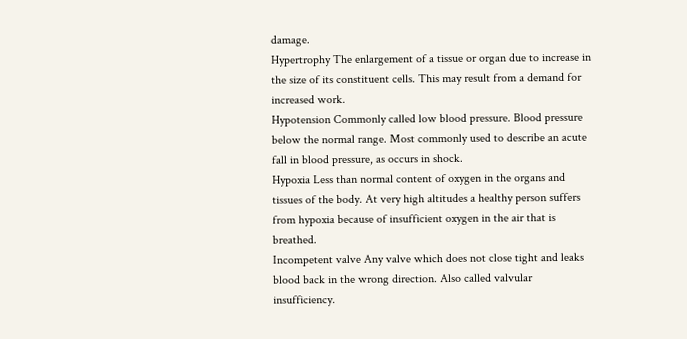damage.
Hypertrophy The enlargement of a tissue or organ due to increase in the size of its constituent cells. This may result from a demand for increased work.
Hypotension Commonly called low blood pressure. Blood pressure below the normal range. Most commonly used to describe an acute fall in blood pressure, as occurs in shock.
Hypoxia Less than normal content of oxygen in the organs and tissues of the body. At very high altitudes a healthy person suffers from hypoxia because of insufficient oxygen in the air that is breathed.
Incompetent valve Any valve which does not close tight and leaks blood back in the wrong direction. Also called valvular insufficiency.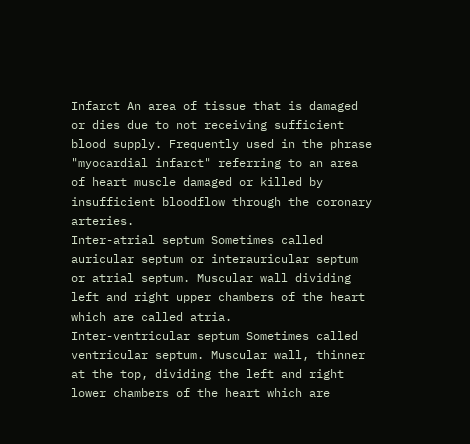Infarct An area of tissue that is damaged or dies due to not receiving sufficient blood supply. Frequently used in the phrase "myocardial infarct" referring to an area of heart muscle damaged or killed by insufficient bloodflow through the coronary arteries.
Inter-atrial septum Sometimes called auricular septum or interauricular septum or atrial septum. Muscular wall dividing left and right upper chambers of the heart which are called atria.
Inter-ventricular septum Sometimes called ventricular septum. Muscular wall, thinner at the top, dividing the left and right lower chambers of the heart which are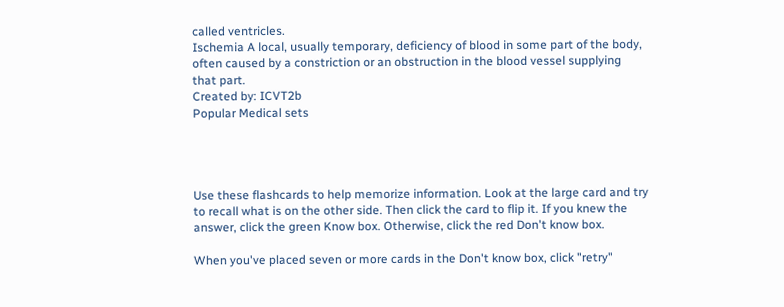called ventricles.
Ischemia A local, usually temporary, deficiency of blood in some part of the body, often caused by a constriction or an obstruction in the blood vessel supplying that part.
Created by: ICVT2b
Popular Medical sets




Use these flashcards to help memorize information. Look at the large card and try to recall what is on the other side. Then click the card to flip it. If you knew the answer, click the green Know box. Otherwise, click the red Don't know box.

When you've placed seven or more cards in the Don't know box, click "retry"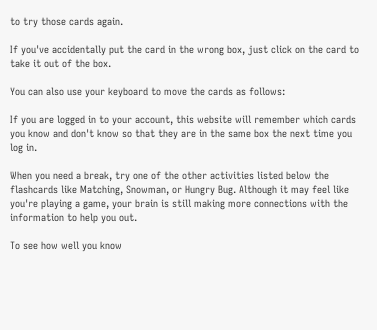to try those cards again.

If you've accidentally put the card in the wrong box, just click on the card to take it out of the box.

You can also use your keyboard to move the cards as follows:

If you are logged in to your account, this website will remember which cards you know and don't know so that they are in the same box the next time you log in.

When you need a break, try one of the other activities listed below the flashcards like Matching, Snowman, or Hungry Bug. Although it may feel like you're playing a game, your brain is still making more connections with the information to help you out.

To see how well you know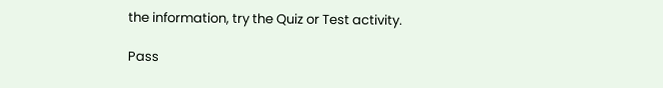the information, try the Quiz or Test activity.

Pass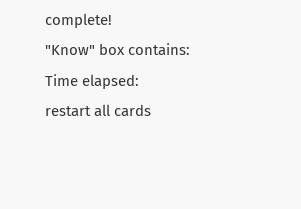complete!
"Know" box contains:
Time elapsed:
restart all cards